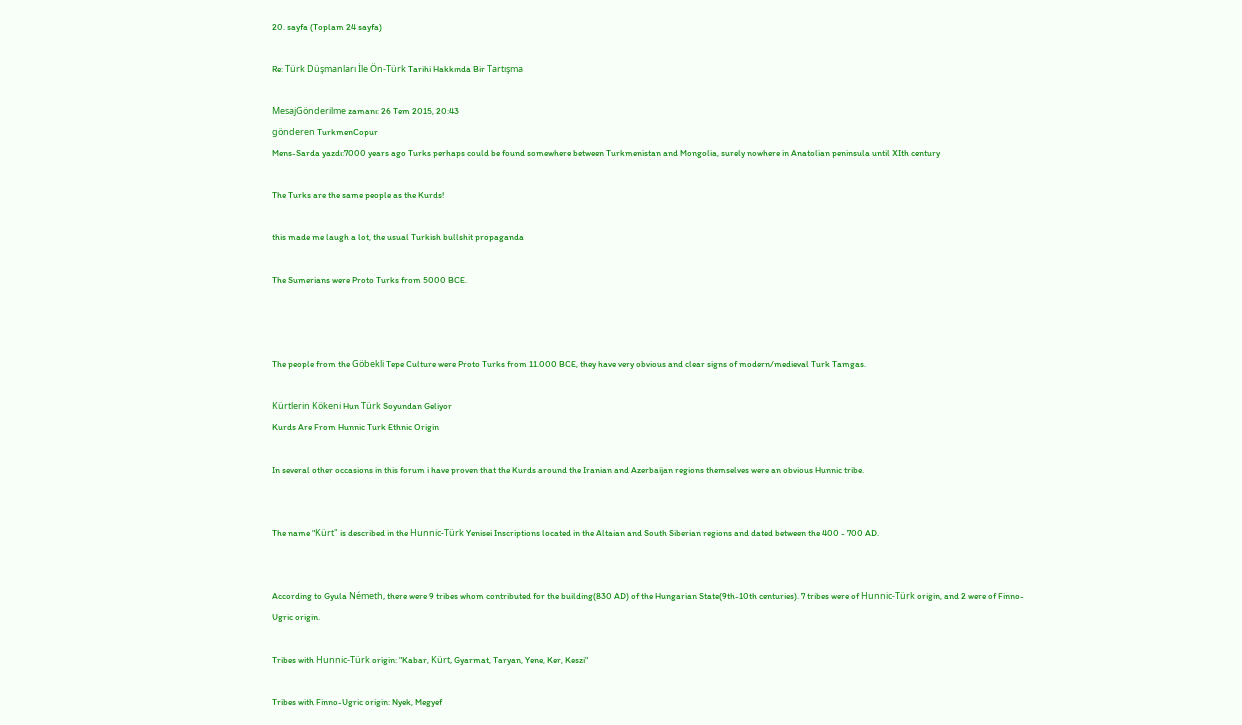20. sayfa (Toplam 24 sayfa)

Re: Türk Düşmanları İle Ön-Türk Tarihi Hakkında Bir Tartışma

MesajGönderilme zamanı: 26 Tem 2015, 20:43
gönderen TurkmenCopur
Mens-Sarda yazdı:7000 years ago Turks perhaps could be found somewhere between Turkmenistan and Mongolia, surely nowhere in Anatolian peninsula until XIth century

The Turks are the same people as the Kurds!

this made me laugh a lot, the usual Turkish bullshit propaganda

The Sumerians were Proto Turks from 5000 BCE.



The people from the Göbekli Tepe Culture were Proto Turks from 11.000 BCE, they have very obvious and clear signs of modern/medieval Turk Tamgas.

Kürtlerin Kökeni Hun Türk Soyundan Geliyor
Kurds Are From Hunnic Turk Ethnic Origin

In several other occasions in this forum i have proven that the Kurds around the Iranian and Azerbaijan regions themselves were an obvious Hunnic tribe.


The name "Kürt" is described in the Hunnic-Türk Yenisei Inscriptions located in the Altaian and South Siberian regions and dated between the 400 - 700 AD.


According to Gyula Németh, there were 9 tribes whom contributed for the building(830 AD) of the Hungarian State(9th-10th centuries). 7 tribes were of Hunnic-Türk origin, and 2 were of Finno-Ugric origin.

Tribes with Hunnic-Türk origin: "Kabar, Kürt, Gyarmat, Taryan, Yene, Ker, Keszi"

Tribes with Finno-Ugric origin: Nyek, Megyef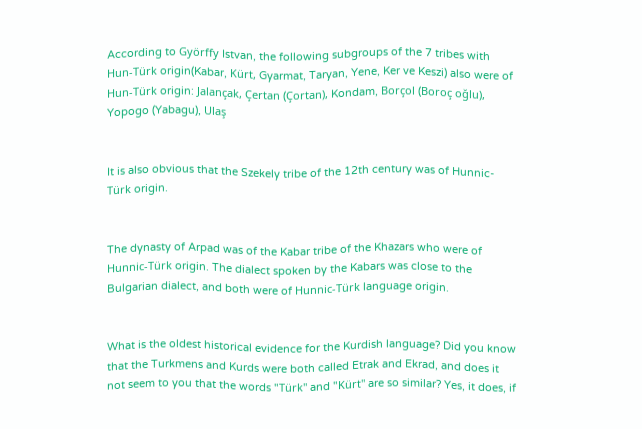According to Györffy Istvan, the following subgroups of the 7 tribes with Hun-Türk origin(Kabar, Kürt, Gyarmat, Taryan, Yene, Ker ve Keszi) also were of Hun-Türk origin: Jalançak, Çertan (Çortan), Kondam, Borçol (Boroç oğlu), Yopogo (Yabagu), Ulaş


It is also obvious that the Szekely tribe of the 12th century was of Hunnic-Türk origin.


The dynasty of Arpad was of the Kabar tribe of the Khazars who were of Hunnic-Türk origin. The dialect spoken by the Kabars was close to the Bulgarian dialect, and both were of Hunnic-Türk language origin.


What is the oldest historical evidence for the Kurdish language? Did you know that the Turkmens and Kurds were both called Etrak and Ekrad, and does it not seem to you that the words "Türk" and "Kürt" are so similar? Yes, it does, if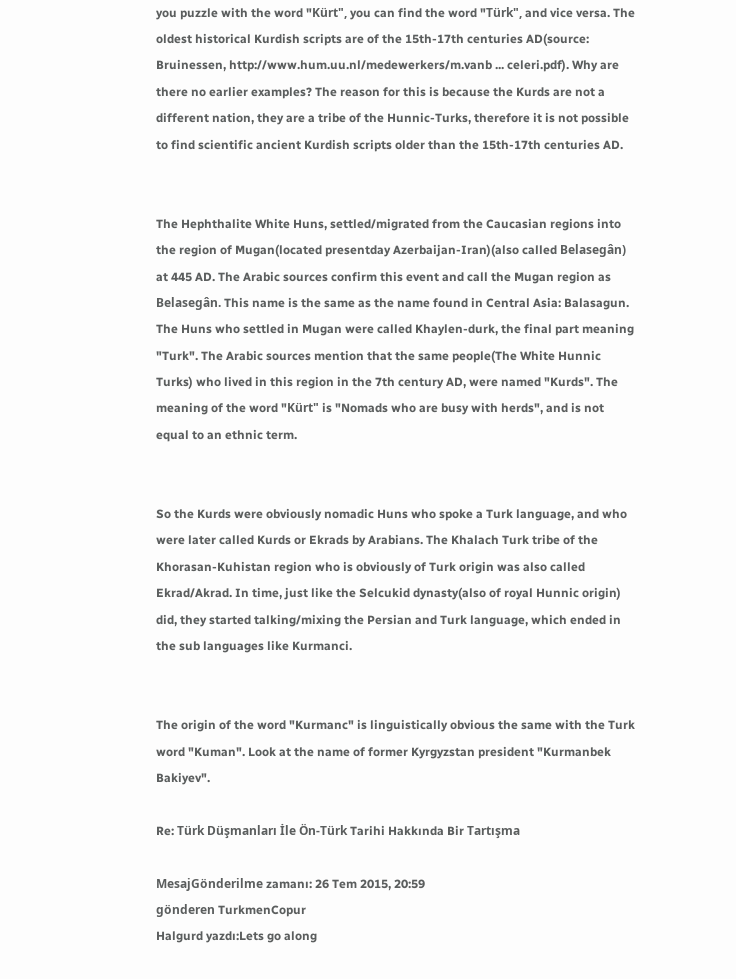you puzzle with the word "Kürt", you can find the word "Türk", and vice versa. The oldest historical Kurdish scripts are of the 15th-17th centuries AD(source: Bruinessen, http://www.hum.uu.nl/medewerkers/m.vanb ... celeri.pdf). Why are there no earlier examples? The reason for this is because the Kurds are not a different nation, they are a tribe of the Hunnic-Turks, therefore it is not possible to find scientific ancient Kurdish scripts older than the 15th-17th centuries AD.


The Hephthalite White Huns, settled/migrated from the Caucasian regions into the region of Mugan(located presentday Azerbaijan-Iran)(also called Belasegân) at 445 AD. The Arabic sources confirm this event and call the Mugan region as Belasegân. This name is the same as the name found in Central Asia: Balasagun. The Huns who settled in Mugan were called Khaylen-durk, the final part meaning "Turk". The Arabic sources mention that the same people(The White Hunnic Turks) who lived in this region in the 7th century AD, were named "Kurds". The meaning of the word "Kürt" is "Nomads who are busy with herds", and is not equal to an ethnic term.


So the Kurds were obviously nomadic Huns who spoke a Turk language, and who were later called Kurds or Ekrads by Arabians. The Khalach Turk tribe of the Khorasan-Kuhistan region who is obviously of Turk origin was also called Ekrad/Akrad. In time, just like the Selcukid dynasty(also of royal Hunnic origin) did, they started talking/mixing the Persian and Turk language, which ended in the sub languages like Kurmanci.


The origin of the word "Kurmanc" is linguistically obvious the same with the Turk word "Kuman". Look at the name of former Kyrgyzstan president "Kurmanbek Bakiyev".

Re: Türk Düşmanları İle Ön-Türk Tarihi Hakkında Bir Tartışma

MesajGönderilme zamanı: 26 Tem 2015, 20:59
gönderen TurkmenCopur
Halgurd yazdı:Lets go along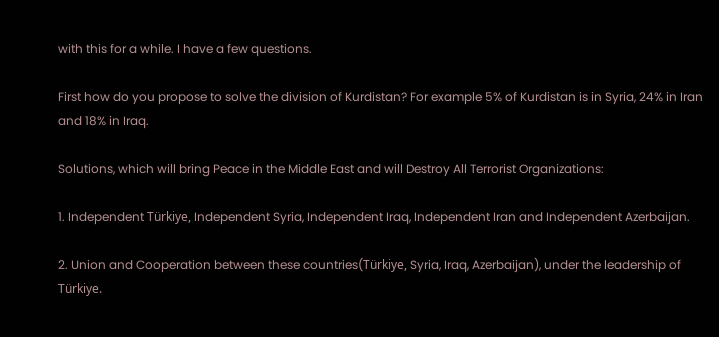with this for a while. I have a few questions.

First how do you propose to solve the division of Kurdistan? For example 5% of Kurdistan is in Syria, 24% in Iran and 18% in Iraq.

Solutions, which will bring Peace in the Middle East and will Destroy All Terrorist Organizations:

1. Independent Türkiye, Independent Syria, Independent Iraq, Independent Iran and Independent Azerbaijan.

2. Union and Cooperation between these countries(Türkiye, Syria, Iraq, Azerbaijan), under the leadership of Türkiye.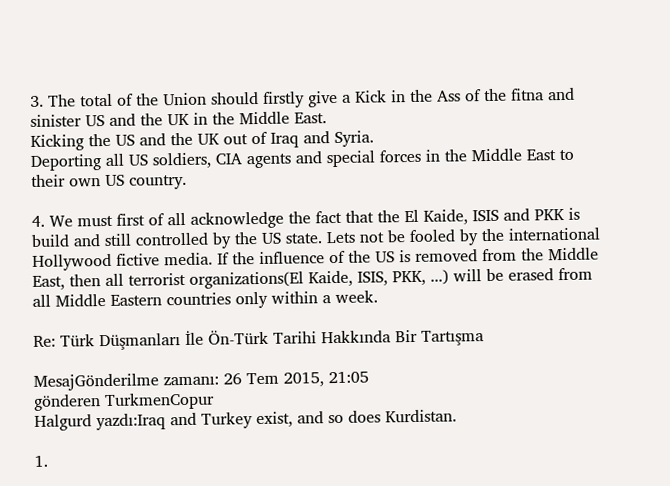3. The total of the Union should firstly give a Kick in the Ass of the fitna and sinister US and the UK in the Middle East.
Kicking the US and the UK out of Iraq and Syria.
Deporting all US soldiers, CIA agents and special forces in the Middle East to their own US country.

4. We must first of all acknowledge the fact that the El Kaide, ISIS and PKK is build and still controlled by the US state. Lets not be fooled by the international Hollywood fictive media. If the influence of the US is removed from the Middle East, then all terrorist organizations(El Kaide, ISIS, PKK, ...) will be erased from all Middle Eastern countries only within a week.

Re: Türk Düşmanları İle Ön-Türk Tarihi Hakkında Bir Tartışma

MesajGönderilme zamanı: 26 Tem 2015, 21:05
gönderen TurkmenCopur
Halgurd yazdı:Iraq and Turkey exist, and so does Kurdistan.

1.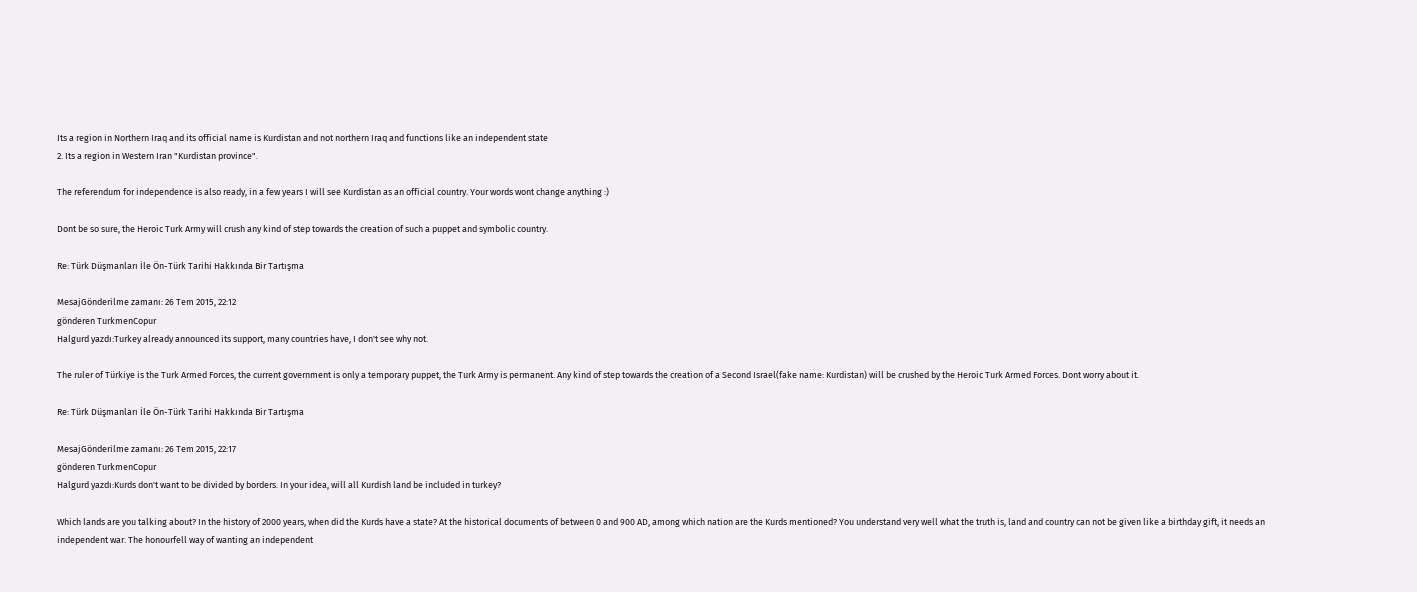Its a region in Northern Iraq and its official name is Kurdistan and not northern Iraq and functions like an independent state
2. Its a region in Western Iran "Kurdistan province".

The referendum for independence is also ready, in a few years I will see Kurdistan as an official country. Your words wont change anything :)

Dont be so sure, the Heroic Turk Army will crush any kind of step towards the creation of such a puppet and symbolic country.

Re: Türk Düşmanları İle Ön-Türk Tarihi Hakkında Bir Tartışma

MesajGönderilme zamanı: 26 Tem 2015, 22:12
gönderen TurkmenCopur
Halgurd yazdı:Turkey already announced its support, many countries have, I don't see why not.

The ruler of Türkiye is the Turk Armed Forces, the current government is only a temporary puppet, the Turk Army is permanent. Any kind of step towards the creation of a Second Israel(fake name: Kurdistan) will be crushed by the Heroic Turk Armed Forces. Dont worry about it.

Re: Türk Düşmanları İle Ön-Türk Tarihi Hakkında Bir Tartışma

MesajGönderilme zamanı: 26 Tem 2015, 22:17
gönderen TurkmenCopur
Halgurd yazdı:Kurds don't want to be divided by borders. In your idea, will all Kurdish land be included in turkey?

Which lands are you talking about? In the history of 2000 years, when did the Kurds have a state? At the historical documents of between 0 and 900 AD, among which nation are the Kurds mentioned? You understand very well what the truth is, land and country can not be given like a birthday gift, it needs an independent war. The honourfell way of wanting an independent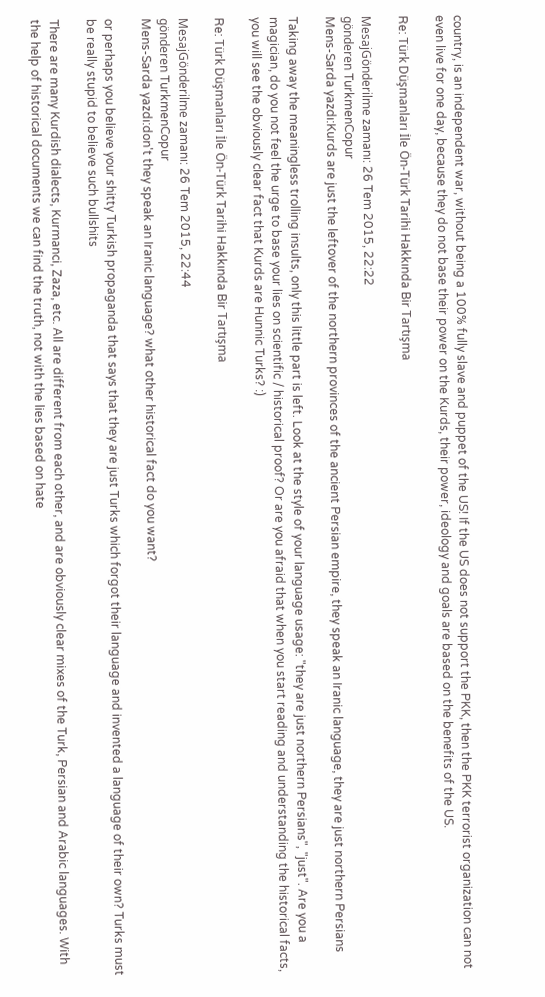country, is an independent war, without being a 100% fully slave and puppet of the US! If the US does not support the PKK, then the PKK terrorist organization can not even live for one day, because they do not base their power on the Kurds, their power, ideology and goals are based on the benefits of the US.

Re: Türk Düşmanları İle Ön-Türk Tarihi Hakkında Bir Tartışma

MesajGönderilme zamanı: 26 Tem 2015, 22:22
gönderen TurkmenCopur
Mens-Sarda yazdı:Kurds are just the leftover of the northern provinces of the ancient Persian empire, they speak an Iranic language, they are just northern Persians

Taking away the meaningless trolling insults, only this little part is left. Look at the style of your language usage: "they are just northern Persians", "just". Are you a magician, do you not feel the urge to base your lies on scientific / historical proof? Or are you afraid that when you start reading and understanding the historical facts, you will see the obviously clear fact that Kurds are Hunnic Turks? :)

Re: Türk Düşmanları İle Ön-Türk Tarihi Hakkında Bir Tartışma

MesajGönderilme zamanı: 26 Tem 2015, 22:44
gönderen TurkmenCopur
Mens-Sarda yazdı:don't they speak an Iranic language? what other historical fact do you want?

or perhaps you believe your shitty Turkish propaganda that says that they are just Turks which forgot their language and invented a language of their own? Turks must be really stupid to believe such bullshits

There are many Kurdish dialects, Kurmanci, Zaza, etc. All are different from each other, and are obviously clear mixes of the Turk, Persian and Arabic languages. With the help of historical documents we can find the truth, not with the lies based on hate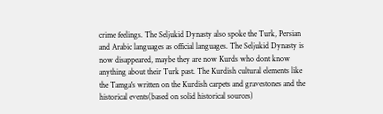crime feelings. The Seljukid Dynasty also spoke the Turk, Persian and Arabic languages as official languages. The Seljukid Dynasty is now disappeared, maybe they are now Kurds who dont know anything about their Turk past. The Kurdish cultural elements like the Tamga's written on the Kurdish carpets and gravestones and the historical events(based on solid historical sources)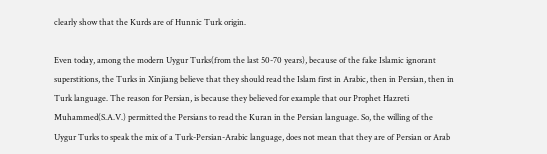clearly show that the Kurds are of Hunnic Turk origin.

Even today, among the modern Uygur Turks(from the last 50-70 years), because of the fake Islamic ignorant superstitions, the Turks in Xinjiang believe that they should read the Islam first in Arabic, then in Persian, then in Turk language. The reason for Persian, is because they believed for example that our Prophet Hazreti Muhammed(S.A.V.) permitted the Persians to read the Kuran in the Persian language. So, the willing of the Uygur Turks to speak the mix of a Turk-Persian-Arabic language, does not mean that they are of Persian or Arab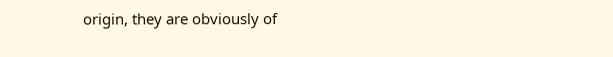origin, they are obviously of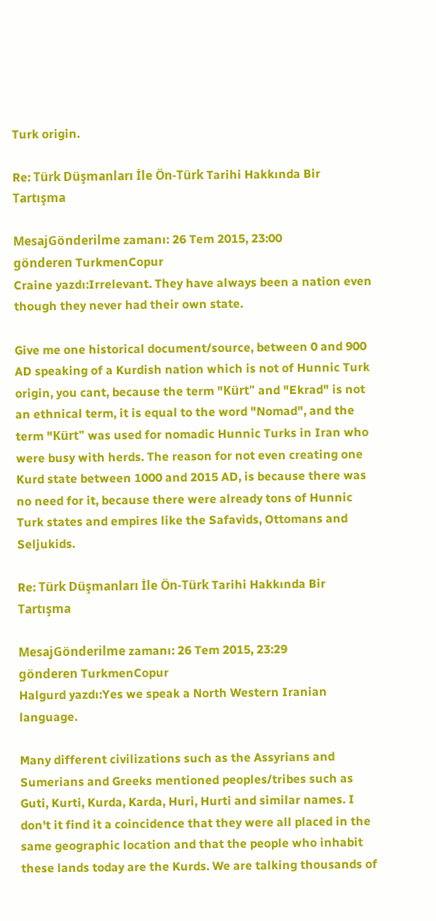Turk origin.

Re: Türk Düşmanları İle Ön-Türk Tarihi Hakkında Bir Tartışma

MesajGönderilme zamanı: 26 Tem 2015, 23:00
gönderen TurkmenCopur
Craine yazdı:Irrelevant. They have always been a nation even though they never had their own state.

Give me one historical document/source, between 0 and 900 AD speaking of a Kurdish nation which is not of Hunnic Turk origin, you cant, because the term "Kürt" and "Ekrad" is not an ethnical term, it is equal to the word "Nomad", and the term "Kürt" was used for nomadic Hunnic Turks in Iran who were busy with herds. The reason for not even creating one Kurd state between 1000 and 2015 AD, is because there was no need for it, because there were already tons of Hunnic Turk states and empires like the Safavids, Ottomans and Seljukids.

Re: Türk Düşmanları İle Ön-Türk Tarihi Hakkında Bir Tartışma

MesajGönderilme zamanı: 26 Tem 2015, 23:29
gönderen TurkmenCopur
Halgurd yazdı:Yes we speak a North Western Iranian language.

Many different civilizations such as the Assyrians and Sumerians and Greeks mentioned peoples/tribes such as Guti, Kurti, Kurda, Karda, Huri, Hurti and similar names. I don't it find it a coincidence that they were all placed in the same geographic location and that the people who inhabit these lands today are the Kurds. We are talking thousands of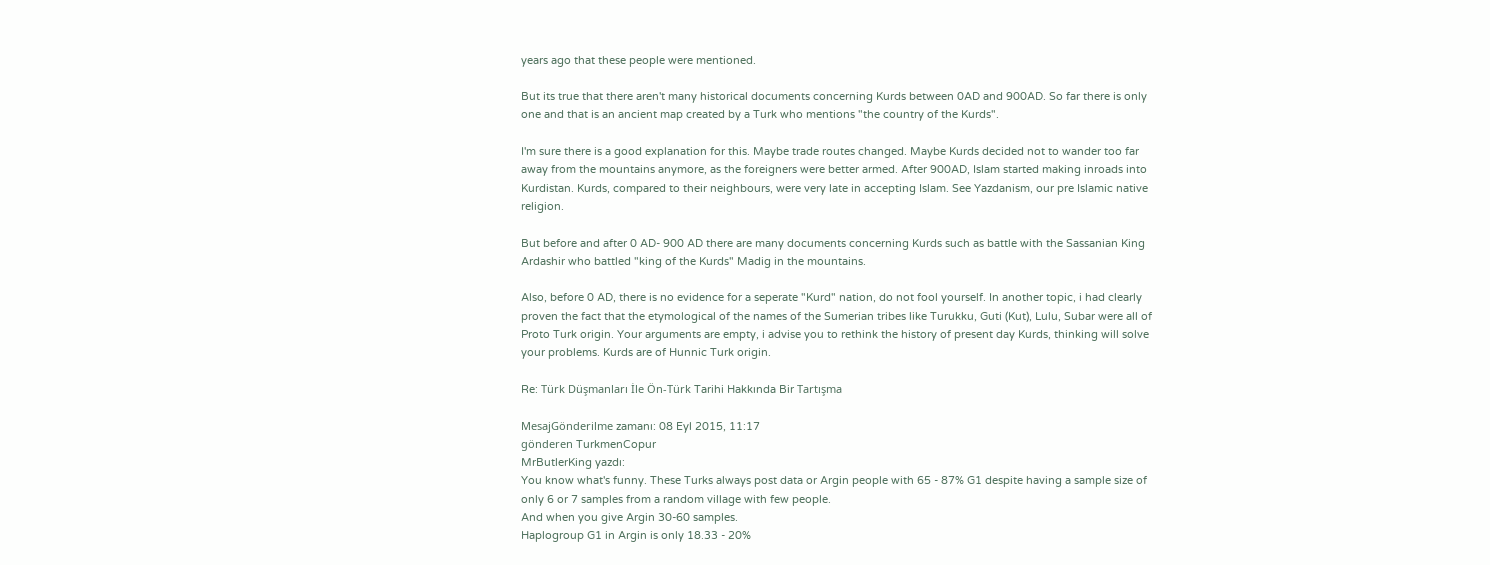years ago that these people were mentioned.

But its true that there aren't many historical documents concerning Kurds between 0AD and 900AD. So far there is only one and that is an ancient map created by a Turk who mentions "the country of the Kurds".

I'm sure there is a good explanation for this. Maybe trade routes changed. Maybe Kurds decided not to wander too far away from the mountains anymore, as the foreigners were better armed. After 900AD, Islam started making inroads into Kurdistan. Kurds, compared to their neighbours, were very late in accepting Islam. See Yazdanism, our pre Islamic native religion.

But before and after 0 AD- 900 AD there are many documents concerning Kurds such as battle with the Sassanian King Ardashir who battled "king of the Kurds" Madig in the mountains.

Also, before 0 AD, there is no evidence for a seperate "Kurd" nation, do not fool yourself. In another topic, i had clearly proven the fact that the etymological of the names of the Sumerian tribes like Turukku, Guti (Kut), Lulu, Subar were all of Proto Turk origin. Your arguments are empty, i advise you to rethink the history of present day Kurds, thinking will solve your problems. Kurds are of Hunnic Turk origin.

Re: Türk Düşmanları İle Ön-Türk Tarihi Hakkında Bir Tartışma

MesajGönderilme zamanı: 08 Eyl 2015, 11:17
gönderen TurkmenCopur
MrButlerKing yazdı:
You know what's funny. These Turks always post data or Argin people with 65 - 87% G1 despite having a sample size of only 6 or 7 samples from a random village with few people.
And when you give Argin 30-60 samples.
Haplogroup G1 in Argin is only 18.33 - 20%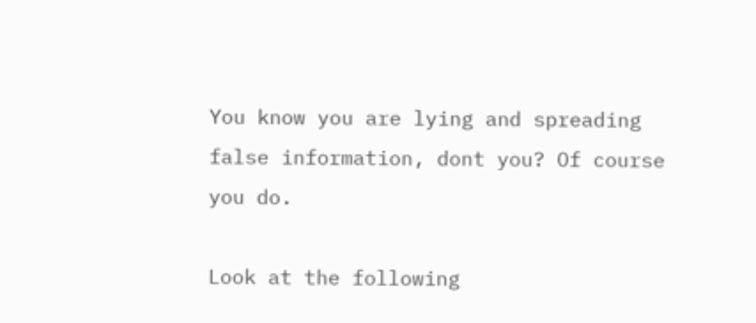You know you are lying and spreading false information, dont you? Of course you do.

Look at the following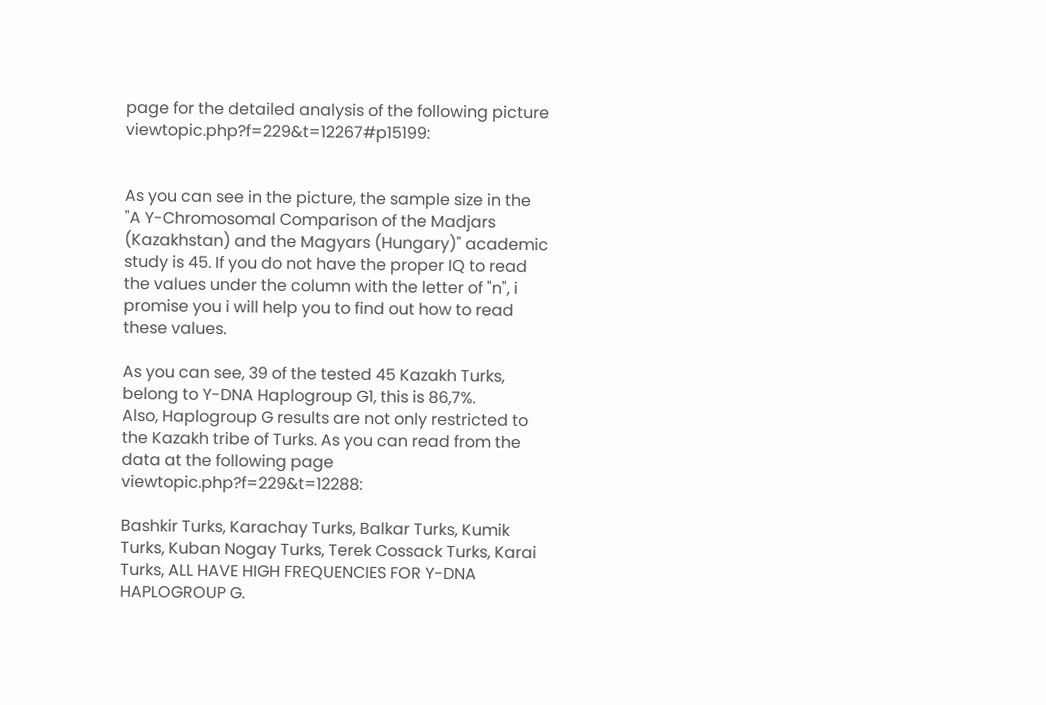page for the detailed analysis of the following picture viewtopic.php?f=229&t=12267#p15199:


As you can see in the picture, the sample size in the "A Y-Chromosomal Comparison of the Madjars (Kazakhstan) and the Magyars (Hungary)" academic study is 45. If you do not have the proper IQ to read the values under the column with the letter of "n", i promise you i will help you to find out how to read these values.

As you can see, 39 of the tested 45 Kazakh Turks, belong to Y-DNA Haplogroup G1, this is 86,7%.
Also, Haplogroup G results are not only restricted to the Kazakh tribe of Turks. As you can read from the data at the following page viewtopic.php?f=229&t=12288:

Bashkir Turks, Karachay Turks, Balkar Turks, Kumik Turks, Kuban Nogay Turks, Terek Cossack Turks, Karai Turks, ALL HAVE HIGH FREQUENCIES FOR Y-DNA HAPLOGROUP G.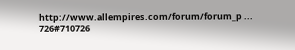http://www.allempires.com/forum/forum_p ... 726#710726